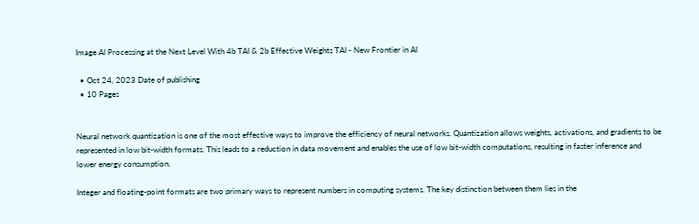Image AI Processing at the Next Level With 4b TAI & 2b Effective Weights TAI - New Frontier in AI

  • Oct 24, 2023 Date of publishing
  • 10 Pages


Neural network quantization is one of the most effective ways to improve the efficiency of neural networks. Quantization allows weights, activations, and gradients to be represented in low bit-width formats. This leads to a reduction in data movement and enables the use of low bit-width computations, resulting in faster inference and lower energy consumption.

Integer and floating-point formats are two primary ways to represent numbers in computing systems. The key distinction between them lies in the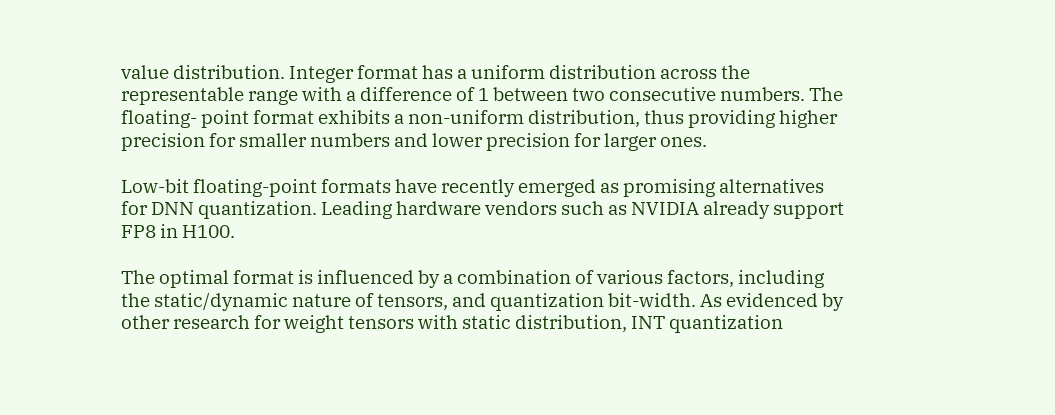value distribution. Integer format has a uniform distribution across the representable range with a difference of 1 between two consecutive numbers. The floating- point format exhibits a non-uniform distribution, thus providing higher precision for smaller numbers and lower precision for larger ones.

Low-bit floating-point formats have recently emerged as promising alternatives for DNN quantization. Leading hardware vendors such as NVIDIA already support FP8 in H100.

The optimal format is influenced by a combination of various factors, including the static/dynamic nature of tensors, and quantization bit-width. As evidenced by other research for weight tensors with static distribution, INT quantization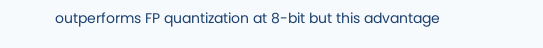outperforms FP quantization at 8-bit but this advantage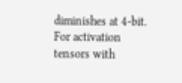diminishes at 4-bit. For activation tensors with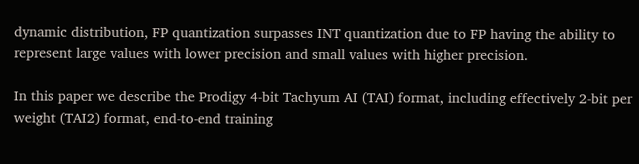dynamic distribution, FP quantization surpasses INT quantization due to FP having the ability to represent large values with lower precision and small values with higher precision.

In this paper we describe the Prodigy 4-bit Tachyum AI (TAI) format, including effectively 2-bit per weight (TAI2) format, end-to-end training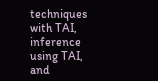techniques with TAI, inference using TAI, and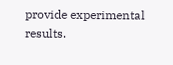provide experimental results.